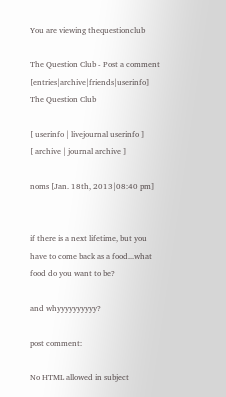You are viewing thequestionclub

The Question Club - Post a comment [entries|archive|friends|userinfo]
The Question Club

[ userinfo | livejournal userinfo ]
[ archive | journal archive ]

noms [Jan. 18th, 2013|08:40 pm]


if there is a next lifetime, but you have to come back as a food...what food do you want to be?

and whyyyyyyyyyy?

post comment:

No HTML allowed in subject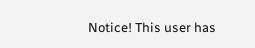Notice! This user has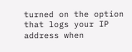turned on the option that logs your IP address when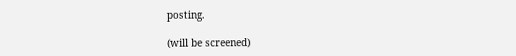posting.

(will be screened)